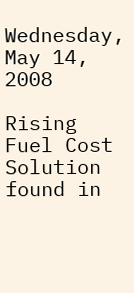Wednesday, May 14, 2008

Rising Fuel Cost Solution found in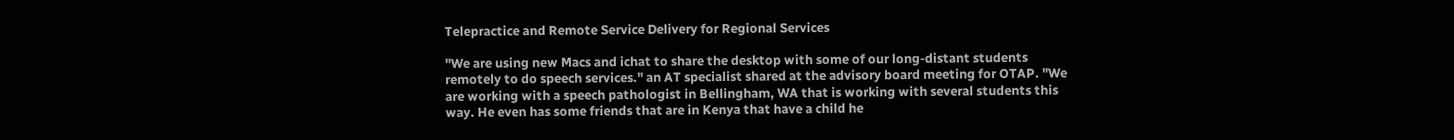Telepractice and Remote Service Delivery for Regional Services

"We are using new Macs and ichat to share the desktop with some of our long-distant students remotely to do speech services." an AT specialist shared at the advisory board meeting for OTAP. "We are working with a speech pathologist in Bellingham, WA that is working with several students this way. He even has some friends that are in Kenya that have a child he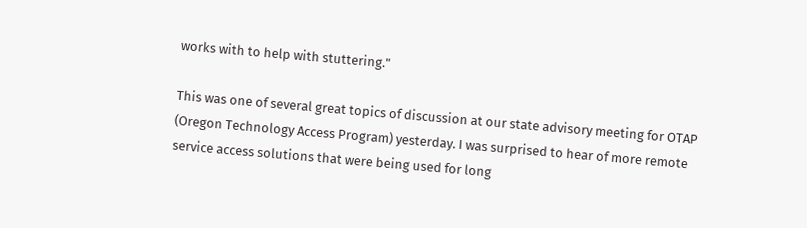works with to help with stuttering."

This was one of several great topics of discussion at our state advisory meeting for OTAP (Oregon Technology Access Program) yesterday. I was surprised to hear of more remote service access solutions that were being used for long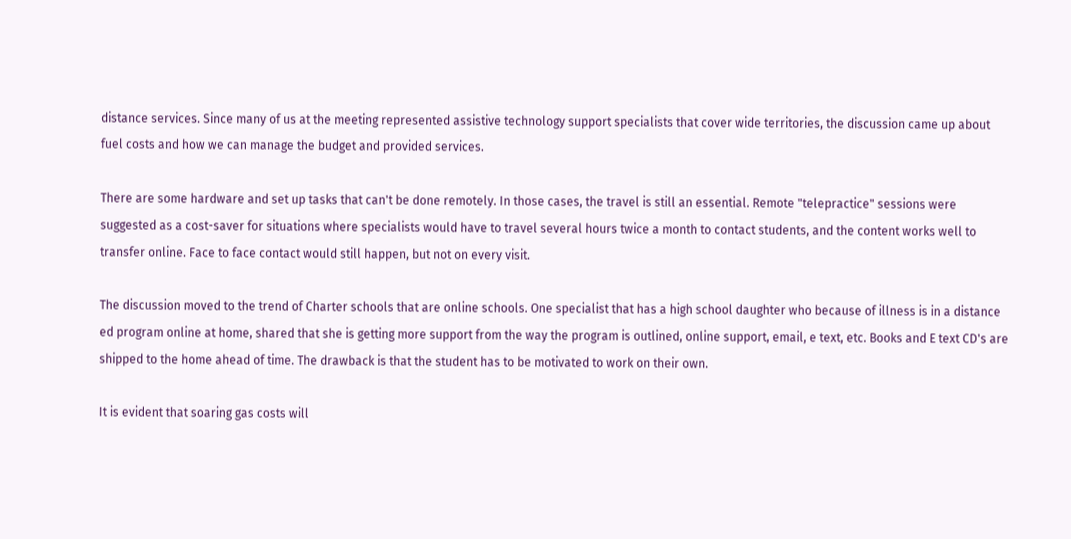distance services. Since many of us at the meeting represented assistive technology support specialists that cover wide territories, the discussion came up about fuel costs and how we can manage the budget and provided services.

There are some hardware and set up tasks that can't be done remotely. In those cases, the travel is still an essential. Remote "telepractice" sessions were suggested as a cost-saver for situations where specialists would have to travel several hours twice a month to contact students, and the content works well to transfer online. Face to face contact would still happen, but not on every visit.

The discussion moved to the trend of Charter schools that are online schools. One specialist that has a high school daughter who because of illness is in a distance ed program online at home, shared that she is getting more support from the way the program is outlined, online support, email, e text, etc. Books and E text CD's are shipped to the home ahead of time. The drawback is that the student has to be motivated to work on their own.

It is evident that soaring gas costs will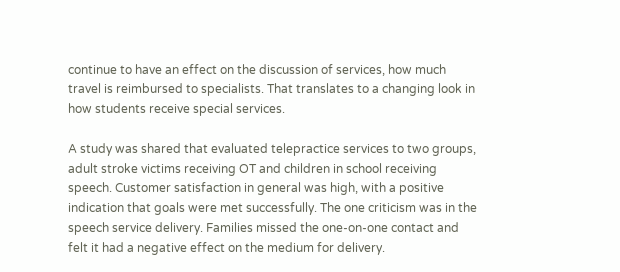continue to have an effect on the discussion of services, how much travel is reimbursed to specialists. That translates to a changing look in how students receive special services.

A study was shared that evaluated telepractice services to two groups, adult stroke victims receiving OT and children in school receiving speech. Customer satisfaction in general was high, with a positive indication that goals were met successfully. The one criticism was in the speech service delivery. Families missed the one-on-one contact and felt it had a negative effect on the medium for delivery.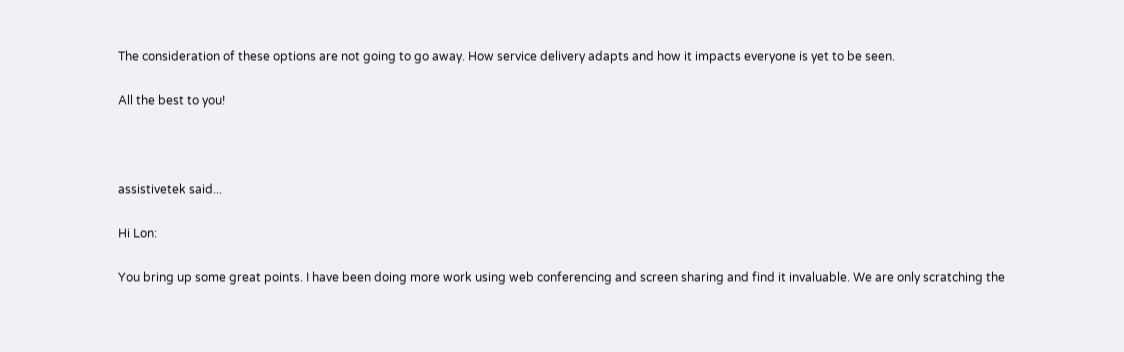The consideration of these options are not going to go away. How service delivery adapts and how it impacts everyone is yet to be seen.

All the best to you!



assistivetek said...

Hi Lon:

You bring up some great points. I have been doing more work using web conferencing and screen sharing and find it invaluable. We are only scratching the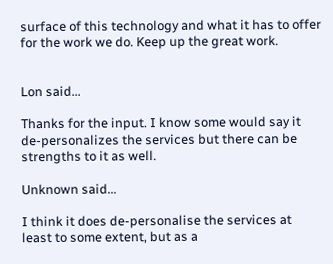surface of this technology and what it has to offer for the work we do. Keep up the great work.


Lon said...

Thanks for the input. I know some would say it de-personalizes the services but there can be strengths to it as well.

Unknown said...

I think it does de-personalise the services at least to some extent, but as a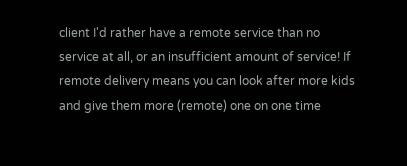client I'd rather have a remote service than no service at all, or an insufficient amount of service! If remote delivery means you can look after more kids and give them more (remote) one on one time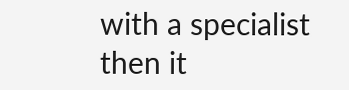with a specialist then it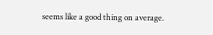seems like a good thing on average.